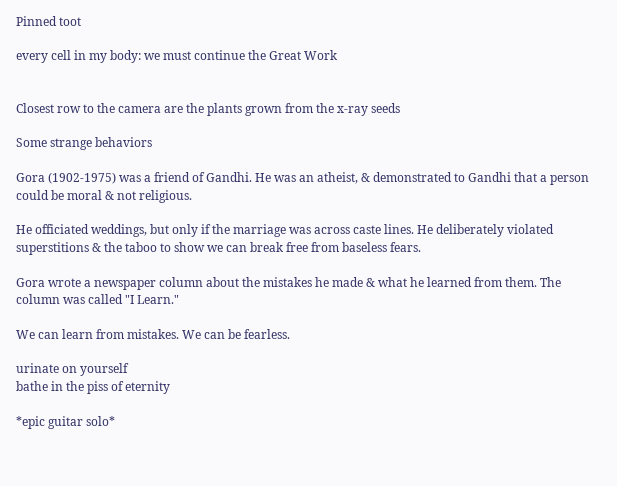Pinned toot

every cell in my body: we must continue the Great Work


Closest row to the camera are the plants grown from the x-ray seeds

Some strange behaviors

Gora (1902-1975) was a friend of Gandhi. He was an atheist, & demonstrated to Gandhi that a person could be moral & not religious.

He officiated weddings, but only if the marriage was across caste lines. He deliberately violated superstitions & the taboo to show we can break free from baseless fears.

Gora wrote a newspaper column about the mistakes he made & what he learned from them. The column was called "I Learn."

We can learn from mistakes. We can be fearless.

urinate on yourself
bathe in the piss of eternity

*epic guitar solo*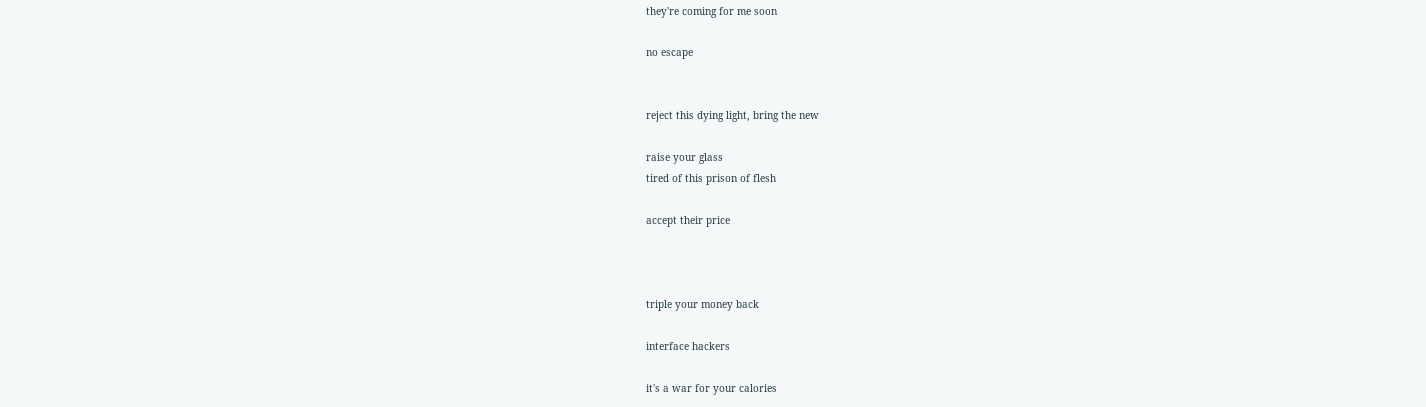they're coming for me soon

no escape


reject this dying light, bring the new

raise your glass
tired of this prison of flesh

accept their price



triple your money back

interface hackers

it's a war for your calories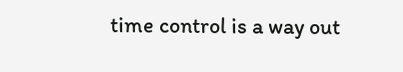time control is a way out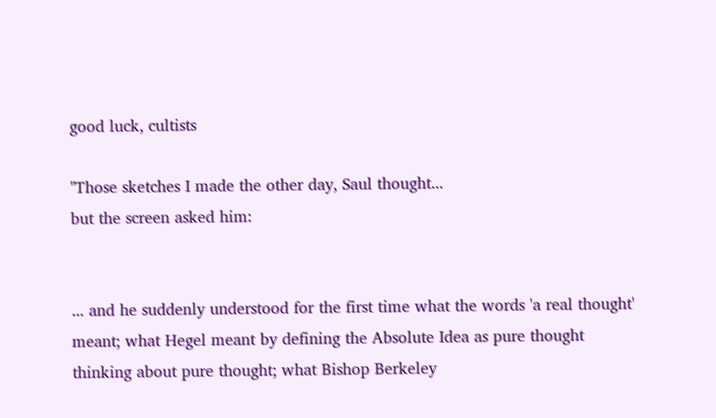good luck, cultists

"Those sketches I made the other day, Saul thought...
but the screen asked him:


... and he suddenly understood for the first time what the words 'a real thought' meant; what Hegel meant by defining the Absolute Idea as pure thought thinking about pure thought; what Bishop Berkeley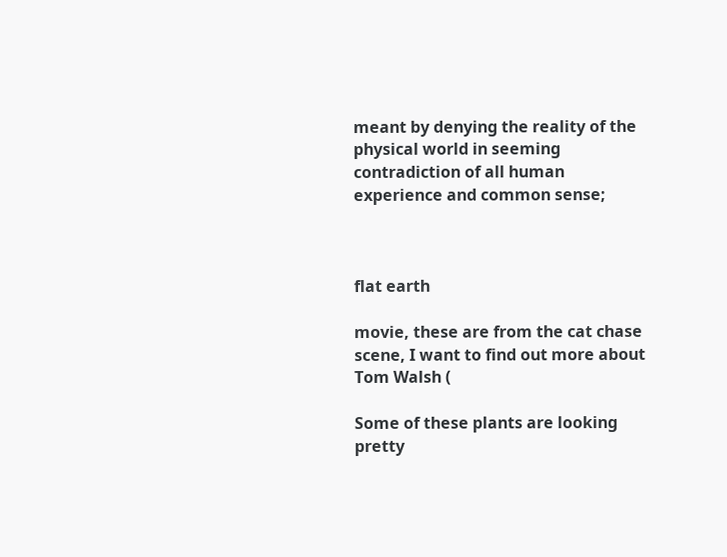meant by denying the reality of the physical world in seeming contradiction of all human experience and common sense;



flat earth

movie, these are from the cat chase scene, I want to find out more about Tom Walsh (

Some of these plants are looking pretty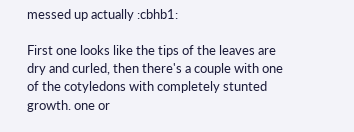messed up actually :cbhb1:

First one looks like the tips of the leaves are dry and curled, then there's a couple with one of the cotyledons with completely stunted growth. one or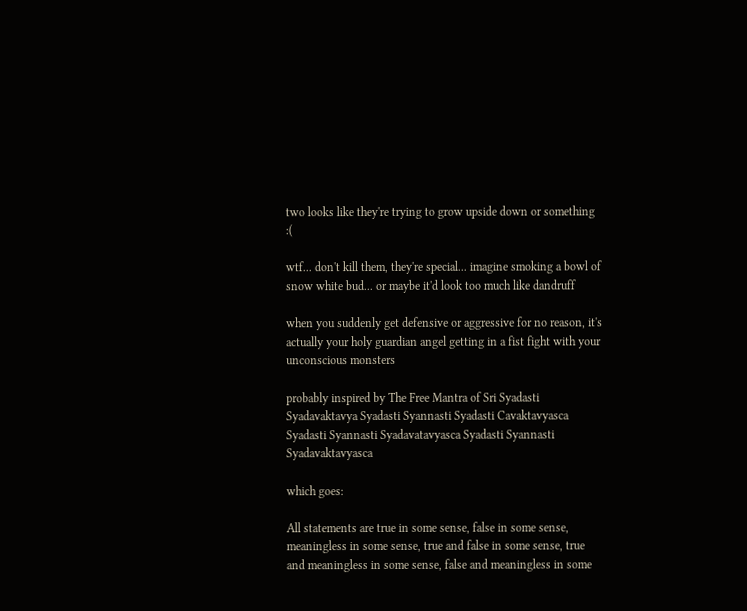two looks like they're trying to grow upside down or something :(

wtf... don't kill them, they're special... imagine smoking a bowl of snow white bud... or maybe it'd look too much like dandruff

when you suddenly get defensive or aggressive for no reason, it's actually your holy guardian angel getting in a fist fight with your unconscious monsters

probably inspired by The Free Mantra of Sri Syadasti Syadavaktavya Syadasti Syannasti Syadasti Cavaktavyasca Syadasti Syannasti Syadavatavyasca Syadasti Syannasti Syadavaktavyasca

which goes:

All statements are true in some sense, false in some sense, meaningless in some sense, true and false in some sense, true and meaningless in some sense, false and meaningless in some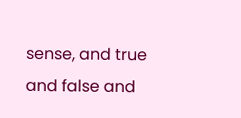sense, and true and false and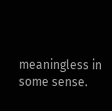meaningless in some sense.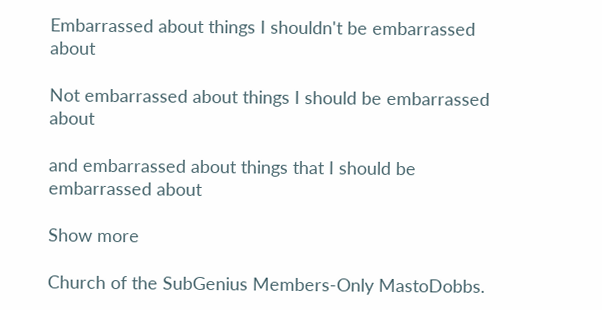Embarrassed about things I shouldn't be embarrassed about

Not embarrassed about things I should be embarrassed about

and embarrassed about things that I should be embarrassed about

Show more

Church of the SubGenius Members-Only MastoDobbs.